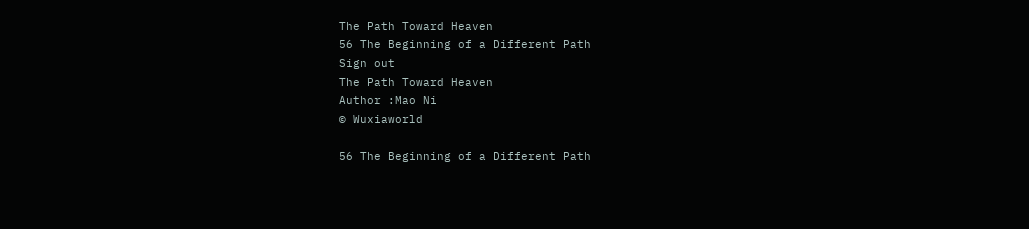The Path Toward Heaven
56 The Beginning of a Different Path
Sign out
The Path Toward Heaven
Author :Mao Ni
© Wuxiaworld

56 The Beginning of a Different Path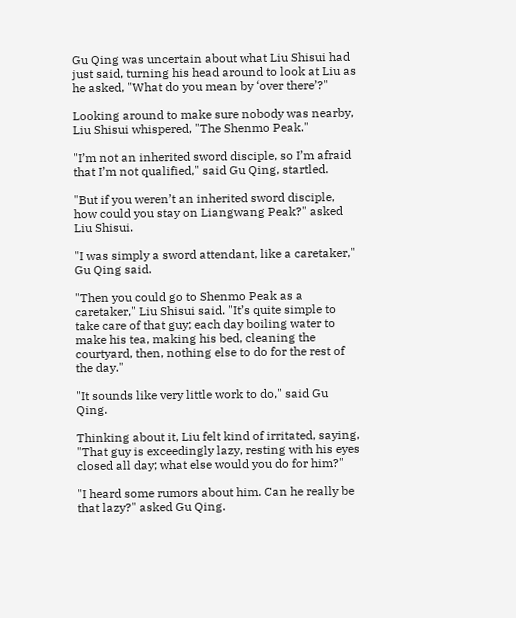Gu Qing was uncertain about what Liu Shisui had just said, turning his head around to look at Liu as he asked, "What do you mean by ‘over there’?"

Looking around to make sure nobody was nearby, Liu Shisui whispered, "The Shenmo Peak."

"I’m not an inherited sword disciple, so I’m afraid that I’m not qualified," said Gu Qing, startled.

"But if you weren’t an inherited sword disciple, how could you stay on Liangwang Peak?" asked Liu Shisui.

"I was simply a sword attendant, like a caretaker," Gu Qing said.

"Then you could go to Shenmo Peak as a caretaker," Liu Shisui said. "It’s quite simple to take care of that guy; each day boiling water to make his tea, making his bed, cleaning the courtyard, then, nothing else to do for the rest of the day."

"It sounds like very little work to do," said Gu Qing.

Thinking about it, Liu felt kind of irritated, saying, "That guy is exceedingly lazy, resting with his eyes closed all day; what else would you do for him?"

"I heard some rumors about him. Can he really be that lazy?" asked Gu Qing.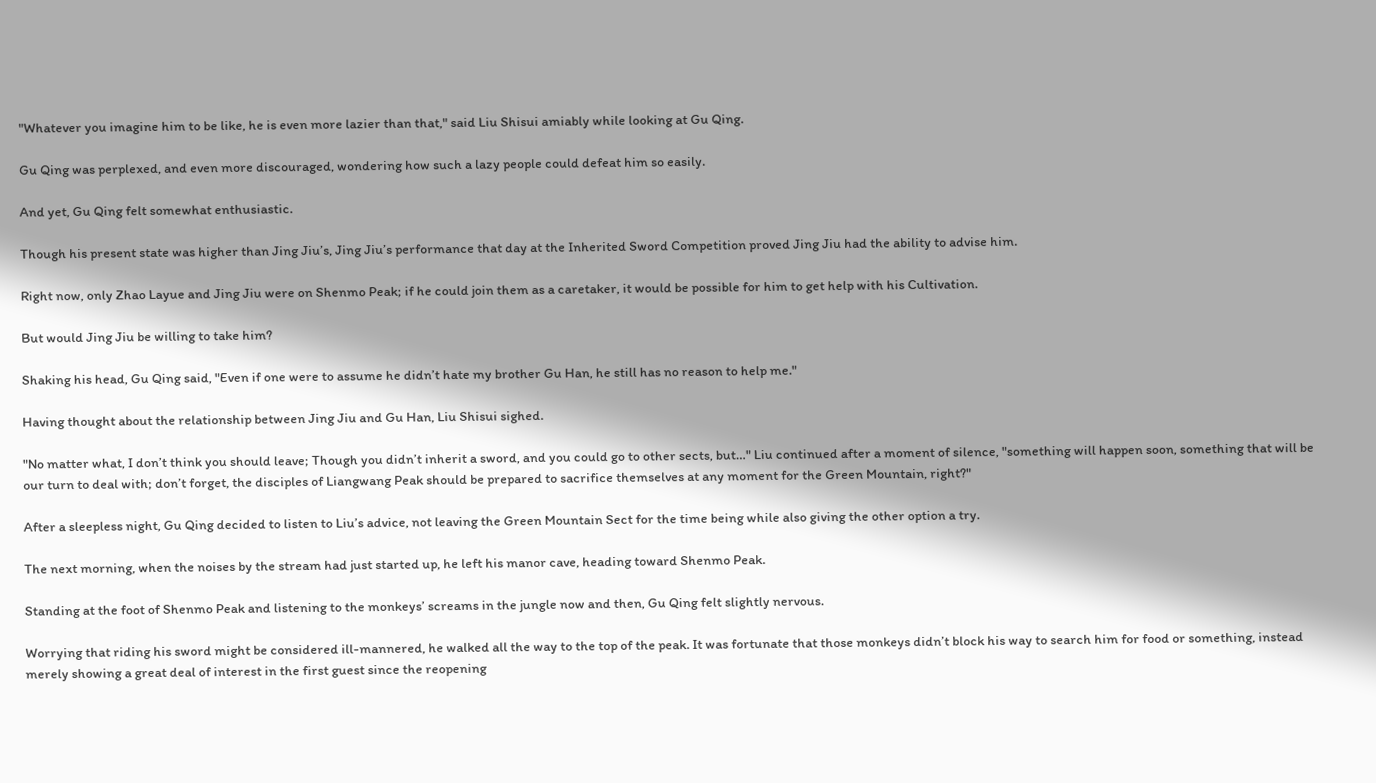"Whatever you imagine him to be like, he is even more lazier than that," said Liu Shisui amiably while looking at Gu Qing.

Gu Qing was perplexed, and even more discouraged, wondering how such a lazy people could defeat him so easily.

And yet, Gu Qing felt somewhat enthusiastic.

Though his present state was higher than Jing Jiu’s, Jing Jiu’s performance that day at the Inherited Sword Competition proved Jing Jiu had the ability to advise him.

Right now, only Zhao Layue and Jing Jiu were on Shenmo Peak; if he could join them as a caretaker, it would be possible for him to get help with his Cultivation.

But would Jing Jiu be willing to take him?

Shaking his head, Gu Qing said, "Even if one were to assume he didn’t hate my brother Gu Han, he still has no reason to help me."

Having thought about the relationship between Jing Jiu and Gu Han, Liu Shisui sighed.

"No matter what, I don’t think you should leave; Though you didn’t inherit a sword, and you could go to other sects, but…" Liu continued after a moment of silence, "something will happen soon, something that will be our turn to deal with; don’t forget, the disciples of Liangwang Peak should be prepared to sacrifice themselves at any moment for the Green Mountain, right?"

After a sleepless night, Gu Qing decided to listen to Liu’s advice, not leaving the Green Mountain Sect for the time being while also giving the other option a try.

The next morning, when the noises by the stream had just started up, he left his manor cave, heading toward Shenmo Peak.

Standing at the foot of Shenmo Peak and listening to the monkeys’ screams in the jungle now and then, Gu Qing felt slightly nervous.

Worrying that riding his sword might be considered ill-mannered, he walked all the way to the top of the peak. It was fortunate that those monkeys didn’t block his way to search him for food or something, instead merely showing a great deal of interest in the first guest since the reopening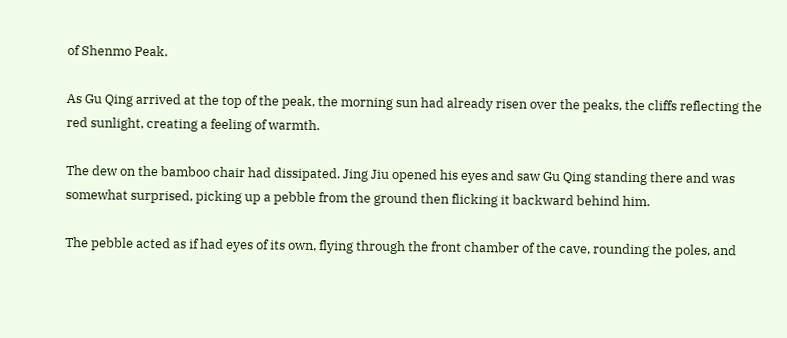of Shenmo Peak.

As Gu Qing arrived at the top of the peak, the morning sun had already risen over the peaks, the cliffs reflecting the red sunlight, creating a feeling of warmth.

The dew on the bamboo chair had dissipated. Jing Jiu opened his eyes and saw Gu Qing standing there and was somewhat surprised, picking up a pebble from the ground then flicking it backward behind him.

The pebble acted as if had eyes of its own, flying through the front chamber of the cave, rounding the poles, and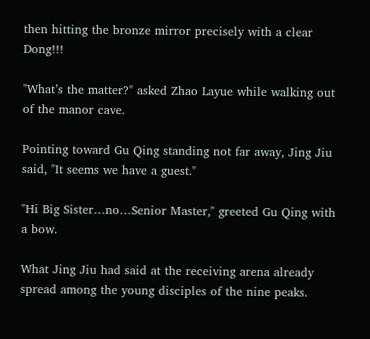then hitting the bronze mirror precisely with a clear Dong!!!

"What’s the matter?" asked Zhao Layue while walking out of the manor cave.

Pointing toward Gu Qing standing not far away, Jing Jiu said, "It seems we have a guest."

"Hi Big Sister…no…Senior Master," greeted Gu Qing with a bow.

What Jing Jiu had said at the receiving arena already spread among the young disciples of the nine peaks.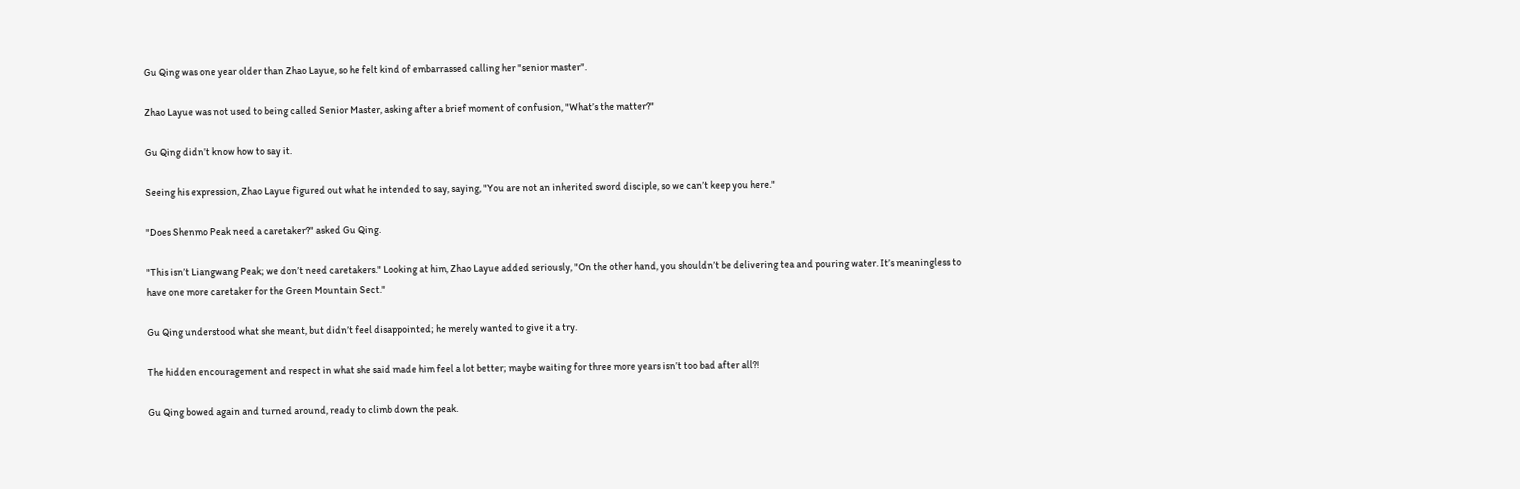Gu Qing was one year older than Zhao Layue, so he felt kind of embarrassed calling her "senior master".

Zhao Layue was not used to being called Senior Master, asking after a brief moment of confusion, "What’s the matter?"

Gu Qing didn’t know how to say it.

Seeing his expression, Zhao Layue figured out what he intended to say, saying, "You are not an inherited sword disciple, so we can’t keep you here."

"Does Shenmo Peak need a caretaker?" asked Gu Qing.

"This isn’t Liangwang Peak; we don’t need caretakers." Looking at him, Zhao Layue added seriously, "On the other hand, you shouldn’t be delivering tea and pouring water. It’s meaningless to have one more caretaker for the Green Mountain Sect."

Gu Qing understood what she meant, but didn’t feel disappointed; he merely wanted to give it a try.

The hidden encouragement and respect in what she said made him feel a lot better; maybe waiting for three more years isn’t too bad after all?!

Gu Qing bowed again and turned around, ready to climb down the peak.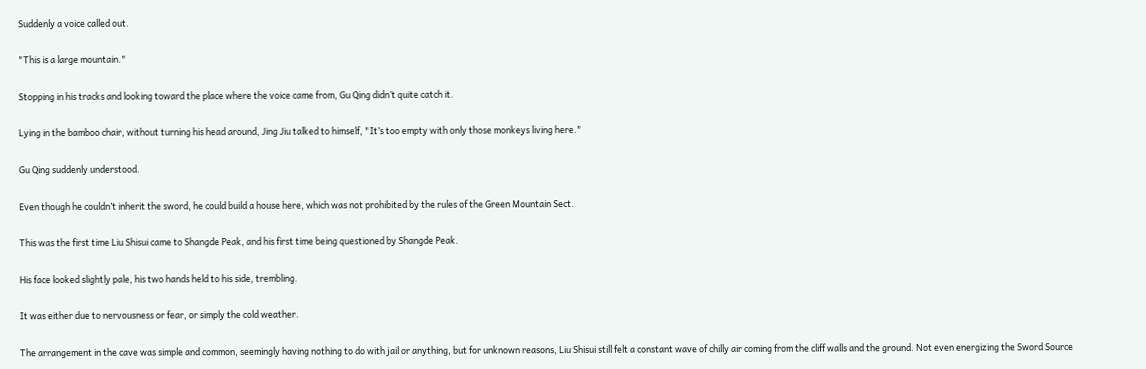Suddenly a voice called out.

"This is a large mountain."

Stopping in his tracks and looking toward the place where the voice came from, Gu Qing didn’t quite catch it.

Lying in the bamboo chair, without turning his head around, Jing Jiu talked to himself, "It’s too empty with only those monkeys living here."

Gu Qing suddenly understood.

Even though he couldn’t inherit the sword, he could build a house here, which was not prohibited by the rules of the Green Mountain Sect.

This was the first time Liu Shisui came to Shangde Peak, and his first time being questioned by Shangde Peak.

His face looked slightly pale, his two hands held to his side, trembling.

It was either due to nervousness or fear, or simply the cold weather.

The arrangement in the cave was simple and common, seemingly having nothing to do with jail or anything, but for unknown reasons, Liu Shisui still felt a constant wave of chilly air coming from the cliff walls and the ground. Not even energizing the Sword Source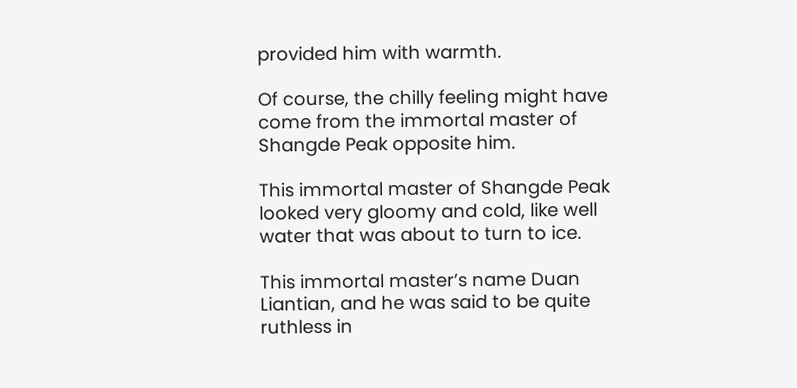provided him with warmth.

Of course, the chilly feeling might have come from the immortal master of Shangde Peak opposite him.

This immortal master of Shangde Peak looked very gloomy and cold, like well water that was about to turn to ice.

This immortal master’s name Duan Liantian, and he was said to be quite ruthless in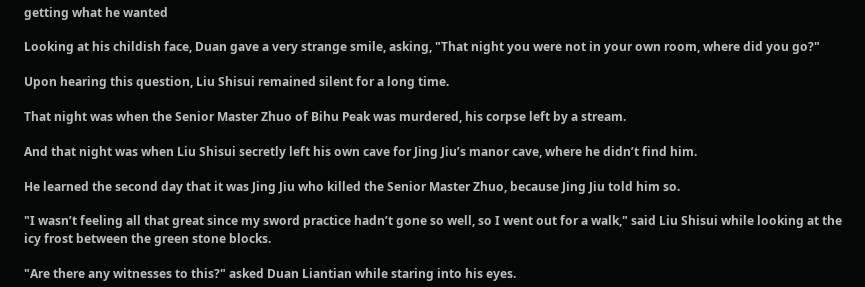getting what he wanted

Looking at his childish face, Duan gave a very strange smile, asking, "That night you were not in your own room, where did you go?"

Upon hearing this question, Liu Shisui remained silent for a long time.

That night was when the Senior Master Zhuo of Bihu Peak was murdered, his corpse left by a stream.

And that night was when Liu Shisui secretly left his own cave for Jing Jiu’s manor cave, where he didn’t find him.

He learned the second day that it was Jing Jiu who killed the Senior Master Zhuo, because Jing Jiu told him so.

"I wasn’t feeling all that great since my sword practice hadn’t gone so well, so I went out for a walk," said Liu Shisui while looking at the icy frost between the green stone blocks.

"Are there any witnesses to this?" asked Duan Liantian while staring into his eyes.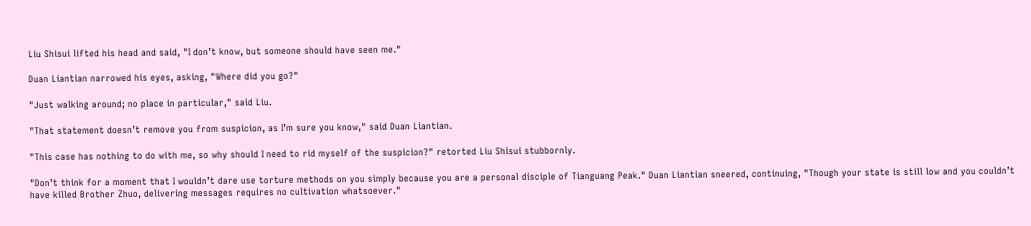Liu Shisui lifted his head and said, "I don’t know, but someone should have seen me."

Duan Liantian narrowed his eyes, asking, "Where did you go?"

"Just walking around; no place in particular," said Liu.

"That statement doesn’t remove you from suspicion, as I’m sure you know," said Duan Liantian.

"This case has nothing to do with me, so why should I need to rid myself of the suspicion?" retorted Liu Shisui stubbornly.

"Don’t think for a moment that I wouldn’t dare use torture methods on you simply because you are a personal disciple of Tianguang Peak." Duan Liantian sneered, continuing, "Though your state is still low and you couldn’t have killed Brother Zhuo, delivering messages requires no cultivation whatsoever."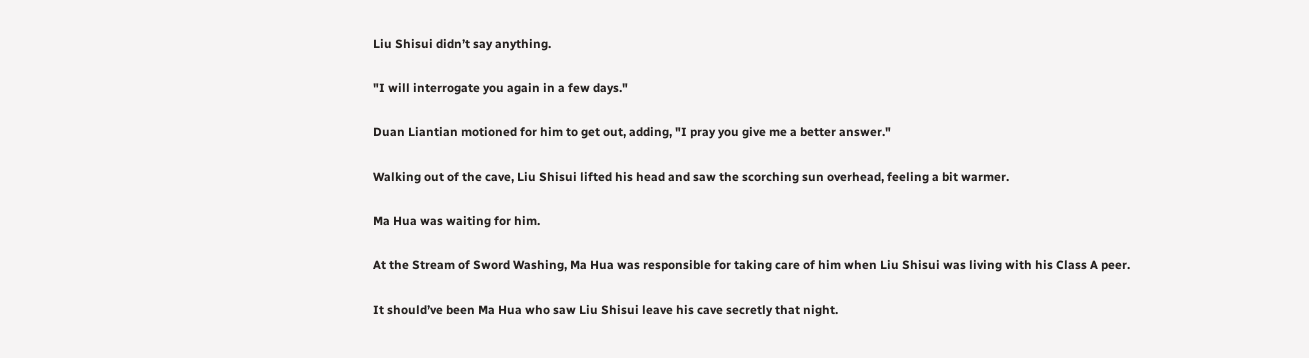Liu Shisui didn’t say anything.

"I will interrogate you again in a few days."

Duan Liantian motioned for him to get out, adding, "I pray you give me a better answer."

Walking out of the cave, Liu Shisui lifted his head and saw the scorching sun overhead, feeling a bit warmer.

Ma Hua was waiting for him.

At the Stream of Sword Washing, Ma Hua was responsible for taking care of him when Liu Shisui was living with his Class A peer.

It should’ve been Ma Hua who saw Liu Shisui leave his cave secretly that night.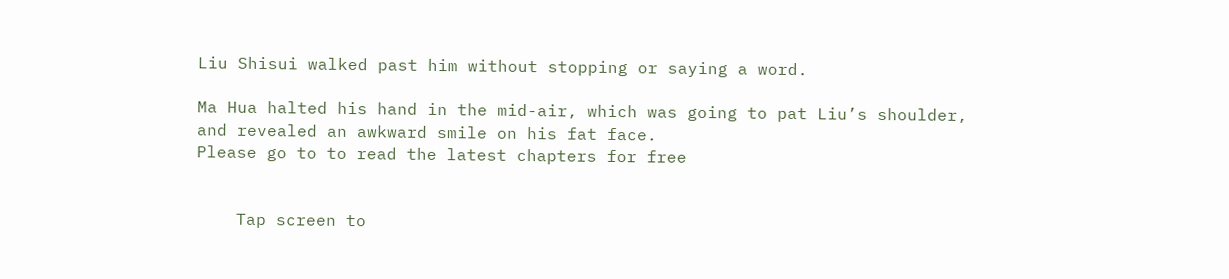Liu Shisui walked past him without stopping or saying a word.

Ma Hua halted his hand in the mid-air, which was going to pat Liu’s shoulder, and revealed an awkward smile on his fat face.
Please go to to read the latest chapters for free


    Tap screen to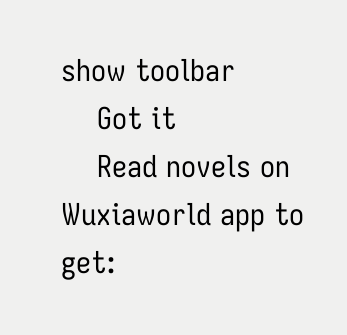show toolbar
    Got it
    Read novels on Wuxiaworld app to get: